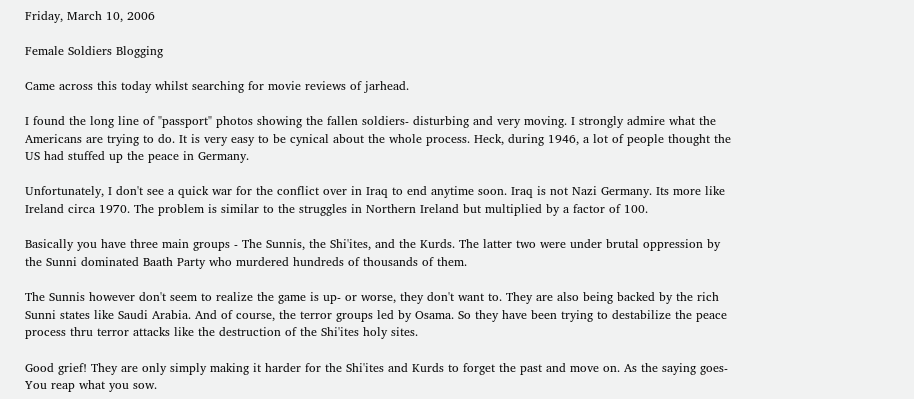Friday, March 10, 2006

Female Soldiers Blogging

Came across this today whilst searching for movie reviews of jarhead.

I found the long line of "passport" photos showing the fallen soldiers- disturbing and very moving. I strongly admire what the Americans are trying to do. It is very easy to be cynical about the whole process. Heck, during 1946, a lot of people thought the US had stuffed up the peace in Germany.

Unfortunately, I don't see a quick war for the conflict over in Iraq to end anytime soon. Iraq is not Nazi Germany. Its more like Ireland circa 1970. The problem is similar to the struggles in Northern Ireland but multiplied by a factor of 100.

Basically you have three main groups - The Sunnis, the Shi'ites, and the Kurds. The latter two were under brutal oppression by the Sunni dominated Baath Party who murdered hundreds of thousands of them.

The Sunnis however don't seem to realize the game is up- or worse, they don't want to. They are also being backed by the rich Sunni states like Saudi Arabia. And of course, the terror groups led by Osama. So they have been trying to destabilize the peace process thru terror attacks like the destruction of the Shi'ites holy sites.

Good grief! They are only simply making it harder for the Shi'ites and Kurds to forget the past and move on. As the saying goes- You reap what you sow.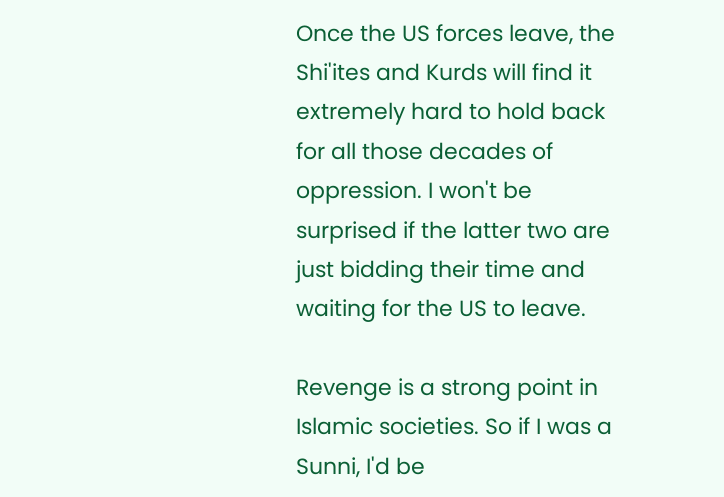Once the US forces leave, the Shi'ites and Kurds will find it extremely hard to hold back for all those decades of oppression. I won't be surprised if the latter two are just bidding their time and waiting for the US to leave.

Revenge is a strong point in Islamic societies. So if I was a Sunni, I'd be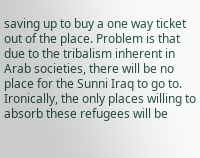saving up to buy a one way ticket out of the place. Problem is that due to the tribalism inherent in Arab societies, there will be no place for the Sunni Iraq to go to. Ironically, the only places willing to absorb these refugees will be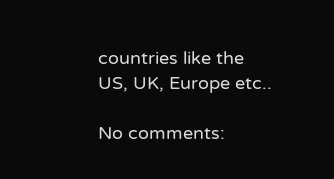countries like the US, UK, Europe etc..

No comments: